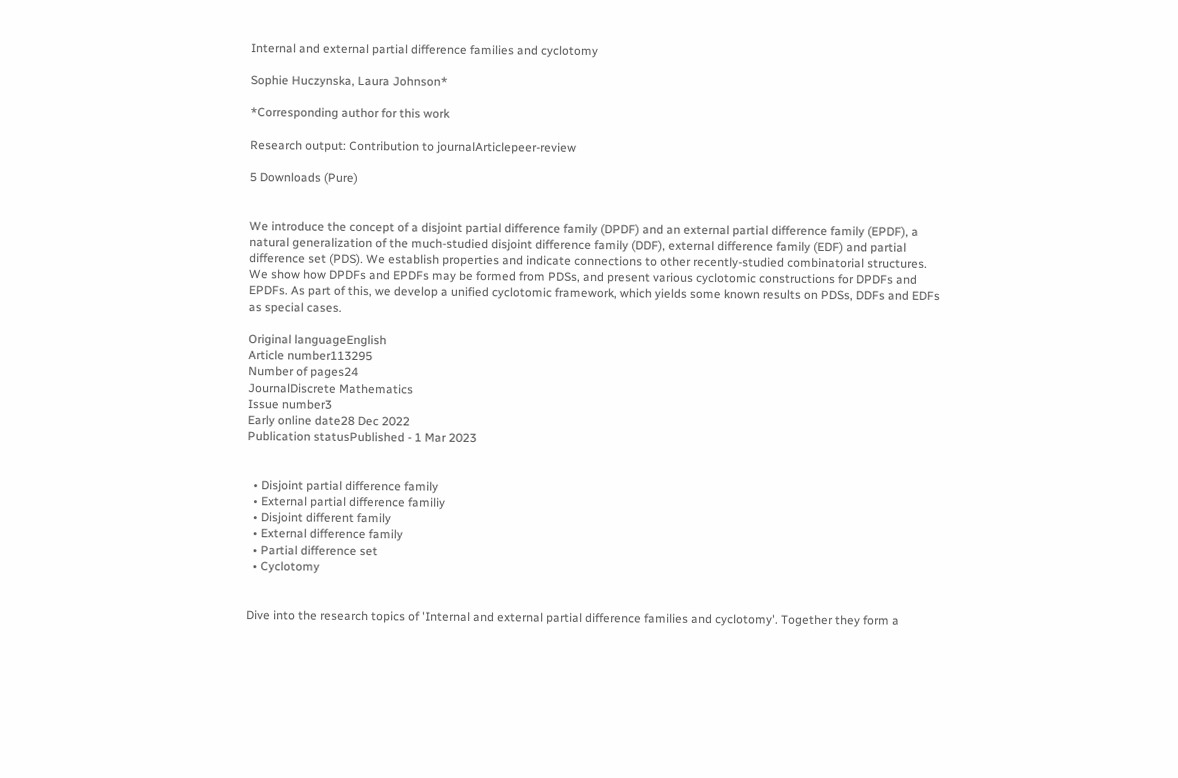Internal and external partial difference families and cyclotomy

Sophie Huczynska, Laura Johnson*

*Corresponding author for this work

Research output: Contribution to journalArticlepeer-review

5 Downloads (Pure)


We introduce the concept of a disjoint partial difference family (DPDF) and an external partial difference family (EPDF), a natural generalization of the much-studied disjoint difference family (DDF), external difference family (EDF) and partial difference set (PDS). We establish properties and indicate connections to other recently-studied combinatorial structures. We show how DPDFs and EPDFs may be formed from PDSs, and present various cyclotomic constructions for DPDFs and EPDFs. As part of this, we develop a unified cyclotomic framework, which yields some known results on PDSs, DDFs and EDFs as special cases.

Original languageEnglish
Article number113295
Number of pages24
JournalDiscrete Mathematics
Issue number3
Early online date28 Dec 2022
Publication statusPublished - 1 Mar 2023


  • Disjoint partial difference family
  • External partial difference familiy
  • Disjoint different family
  • External difference family
  • Partial difference set
  • Cyclotomy


Dive into the research topics of 'Internal and external partial difference families and cyclotomy'. Together they form a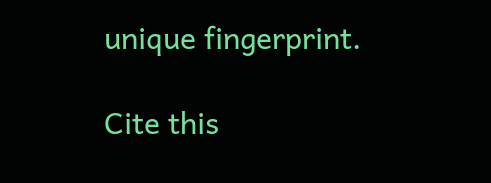unique fingerprint.

Cite this